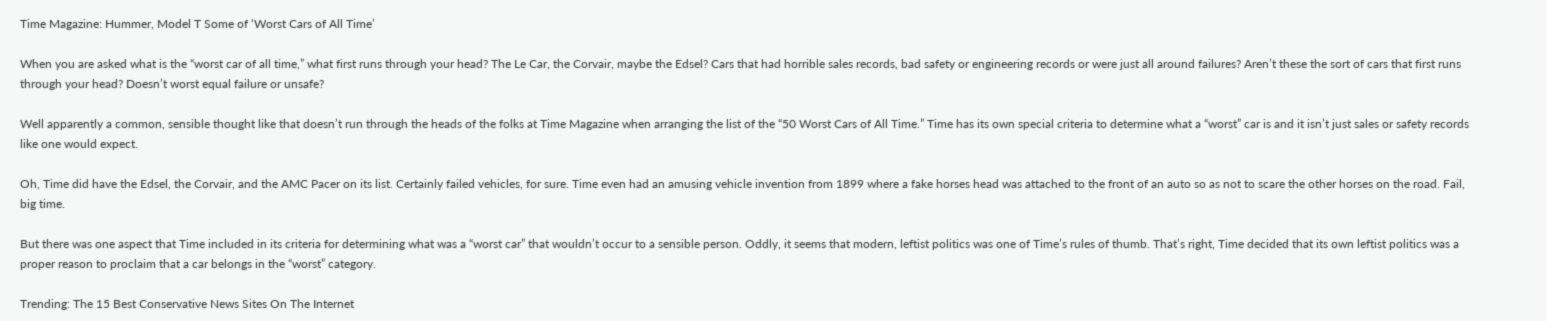Time Magazine: Hummer, Model T Some of ‘Worst Cars of All Time’

When you are asked what is the “worst car of all time,” what first runs through your head? The Le Car, the Corvair, maybe the Edsel? Cars that had horrible sales records, bad safety or engineering records or were just all around failures? Aren’t these the sort of cars that first runs through your head? Doesn’t worst equal failure or unsafe?

Well apparently a common, sensible thought like that doesn’t run through the heads of the folks at Time Magazine when arranging the list of the “50 Worst Cars of All Time.” Time has its own special criteria to determine what a “worst” car is and it isn’t just sales or safety records like one would expect.

Oh, Time did have the Edsel, the Corvair, and the AMC Pacer on its list. Certainly failed vehicles, for sure. Time even had an amusing vehicle invention from 1899 where a fake horses head was attached to the front of an auto so as not to scare the other horses on the road. Fail, big time.

But there was one aspect that Time included in its criteria for determining what was a “worst car” that wouldn’t occur to a sensible person. Oddly, it seems that modern, leftist politics was one of Time’s rules of thumb. That’s right, Time decided that its own leftist politics was a proper reason to proclaim that a car belongs in the “worst” category.

Trending: The 15 Best Conservative News Sites On The Internet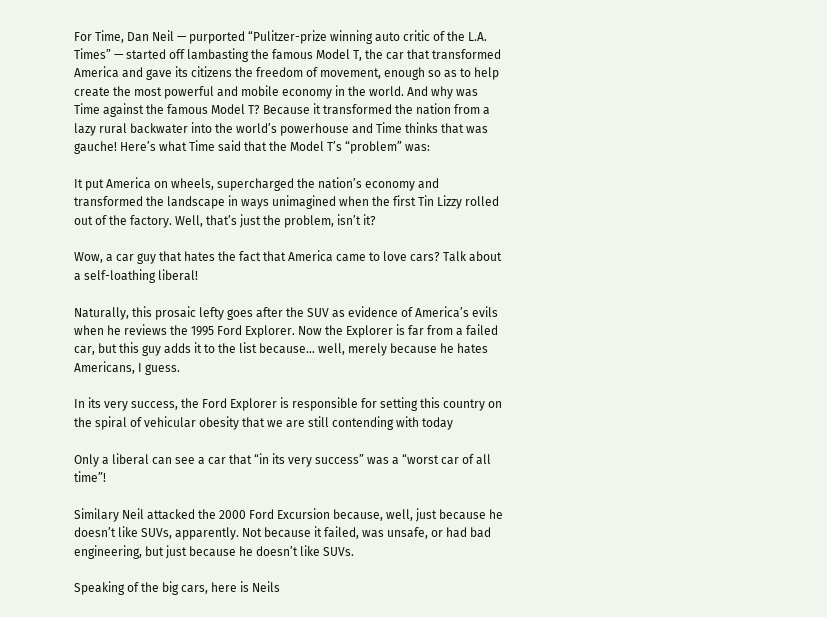For Time, Dan Neil — purported “Pulitzer-prize winning auto critic of the L.A. Times” — started off lambasting the famous Model T, the car that transformed America and gave its citizens the freedom of movement, enough so as to help create the most powerful and mobile economy in the world. And why was Time against the famous Model T? Because it transformed the nation from a lazy rural backwater into the world’s powerhouse and Time thinks that was gauche! Here’s what Time said that the Model T’s “problem” was:

It put America on wheels, supercharged the nation’s economy and transformed the landscape in ways unimagined when the first Tin Lizzy rolled out of the factory. Well, that’s just the problem, isn’t it?

Wow, a car guy that hates the fact that America came to love cars? Talk about a self-loathing liberal!

Naturally, this prosaic lefty goes after the SUV as evidence of America’s evils when he reviews the 1995 Ford Explorer. Now the Explorer is far from a failed car, but this guy adds it to the list because… well, merely because he hates Americans, I guess.

In its very success, the Ford Explorer is responsible for setting this country on the spiral of vehicular obesity that we are still contending with today

Only a liberal can see a car that “in its very success” was a “worst car of all time”!

Similary Neil attacked the 2000 Ford Excursion because, well, just because he doesn’t like SUVs, apparently. Not because it failed, was unsafe, or had bad engineering, but just because he doesn’t like SUVs.

Speaking of the big cars, here is Neils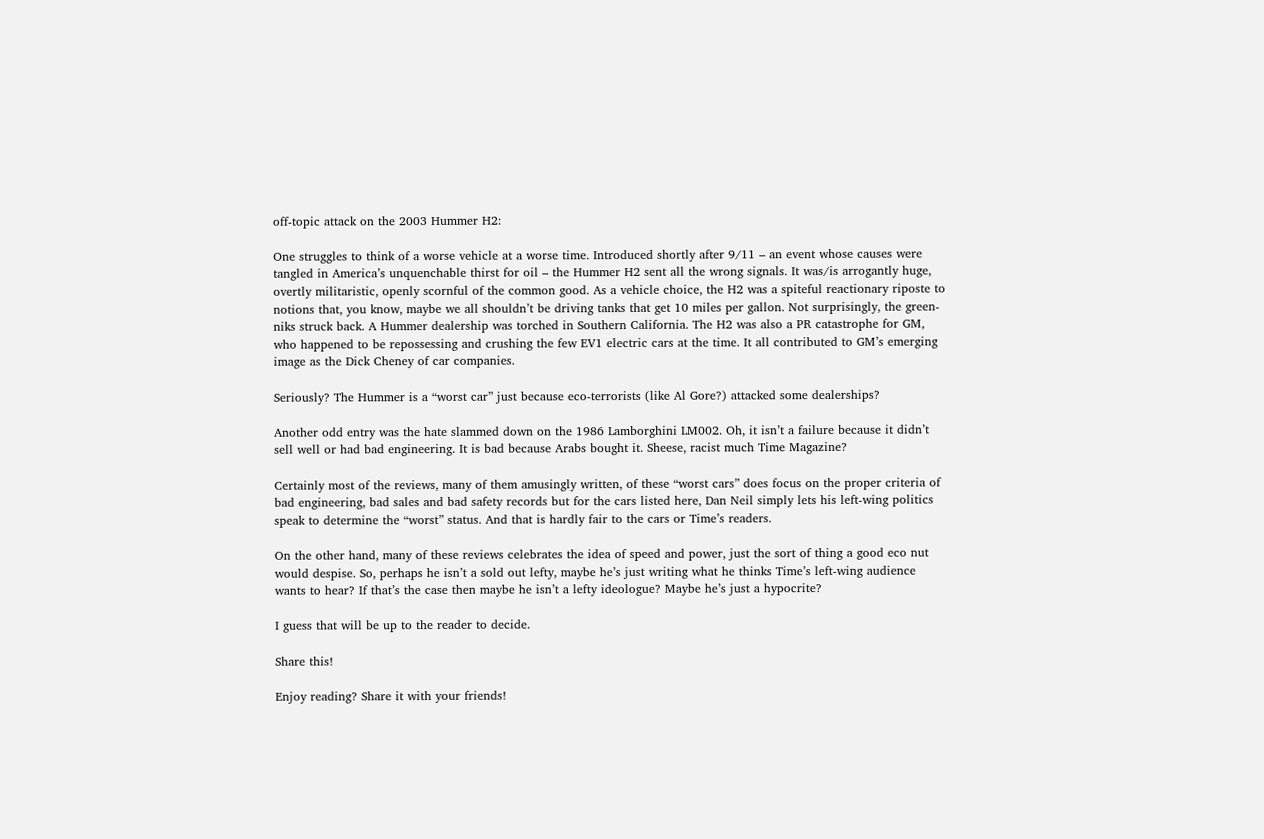off-topic attack on the 2003 Hummer H2:

One struggles to think of a worse vehicle at a worse time. Introduced shortly after 9/11 – an event whose causes were tangled in America’s unquenchable thirst for oil – the Hummer H2 sent all the wrong signals. It was/is arrogantly huge, overtly militaristic, openly scornful of the common good. As a vehicle choice, the H2 was a spiteful reactionary riposte to notions that, you know, maybe we all shouldn’t be driving tanks that get 10 miles per gallon. Not surprisingly, the green-niks struck back. A Hummer dealership was torched in Southern California. The H2 was also a PR catastrophe for GM, who happened to be repossessing and crushing the few EV1 electric cars at the time. It all contributed to GM’s emerging image as the Dick Cheney of car companies.

Seriously? The Hummer is a “worst car” just because eco-terrorists (like Al Gore?) attacked some dealerships?

Another odd entry was the hate slammed down on the 1986 Lamborghini LM002. Oh, it isn’t a failure because it didn’t sell well or had bad engineering. It is bad because Arabs bought it. Sheese, racist much Time Magazine?

Certainly most of the reviews, many of them amusingly written, of these “worst cars” does focus on the proper criteria of bad engineering, bad sales and bad safety records but for the cars listed here, Dan Neil simply lets his left-wing politics speak to determine the “worst” status. And that is hardly fair to the cars or Time’s readers.

On the other hand, many of these reviews celebrates the idea of speed and power, just the sort of thing a good eco nut would despise. So, perhaps he isn’t a sold out lefty, maybe he’s just writing what he thinks Time’s left-wing audience wants to hear? If that’s the case then maybe he isn’t a lefty ideologue? Maybe he’s just a hypocrite?

I guess that will be up to the reader to decide.

Share this!

Enjoy reading? Share it with your friends!